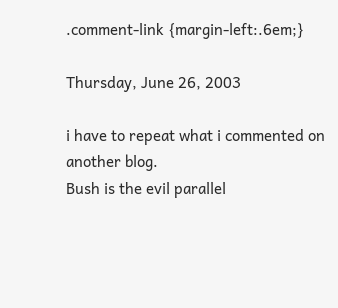.comment-link {margin-left:.6em;}

Thursday, June 26, 2003

i have to repeat what i commented on another blog.
Bush is the evil parallel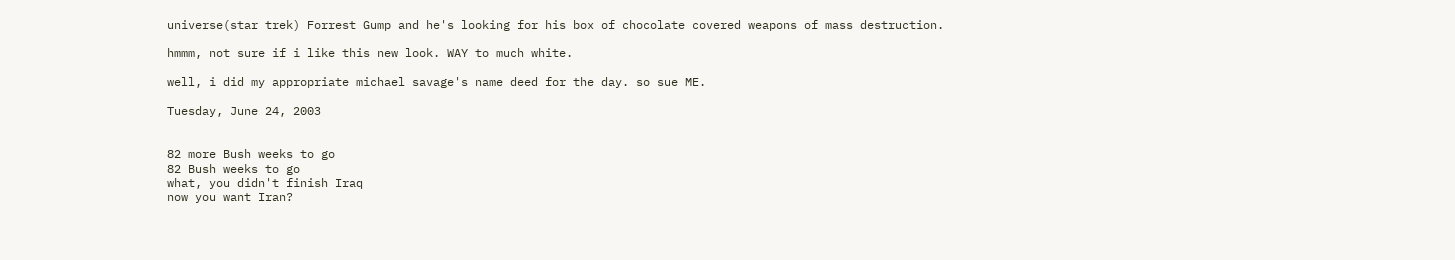universe(star trek) Forrest Gump and he's looking for his box of chocolate covered weapons of mass destruction.

hmmm, not sure if i like this new look. WAY to much white.

well, i did my appropriate michael savage's name deed for the day. so sue ME.

Tuesday, June 24, 2003


82 more Bush weeks to go
82 Bush weeks to go
what, you didn't finish Iraq
now you want Iran?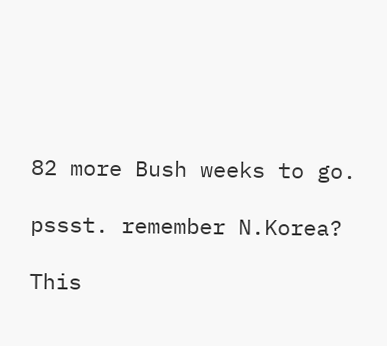82 more Bush weeks to go.

pssst. remember N.Korea?

This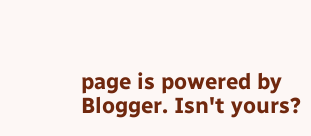page is powered by Blogger. Isn't yours?